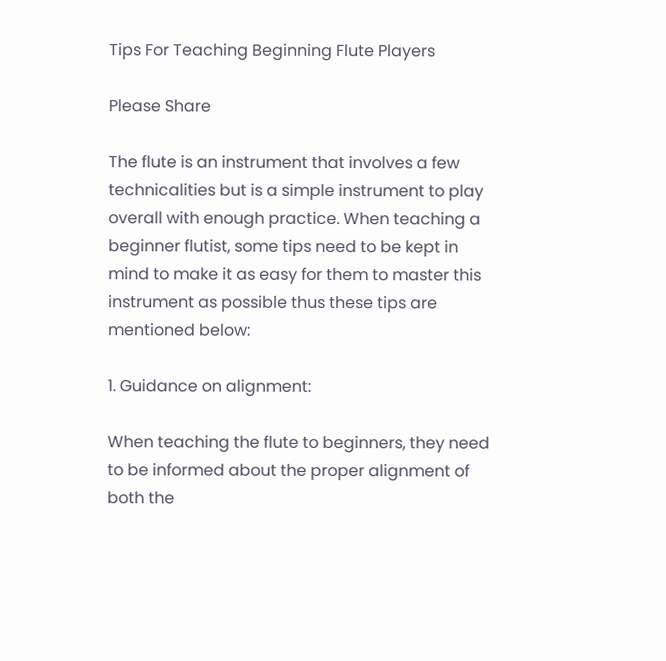Tips For Teaching Beginning Flute Players

Please Share

The flute is an instrument that involves a few technicalities but is a simple instrument to play overall with enough practice. When teaching a beginner flutist, some tips need to be kept in mind to make it as easy for them to master this instrument as possible thus these tips are mentioned below:

1. Guidance on alignment:

When teaching the flute to beginners, they need to be informed about the proper alignment of both the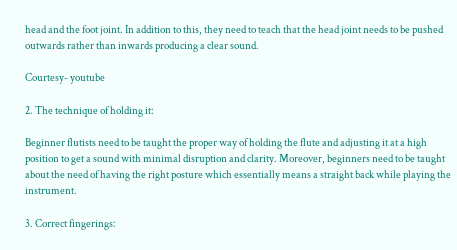head and the foot joint. In addition to this, they need to teach that the head joint needs to be pushed outwards rather than inwards producing a clear sound.

Courtesy- youtube

2. The technique of holding it:

Beginner flutists need to be taught the proper way of holding the flute and adjusting it at a high position to get a sound with minimal disruption and clarity. Moreover, beginners need to be taught about the need of having the right posture which essentially means a straight back while playing the instrument.

3. Correct fingerings: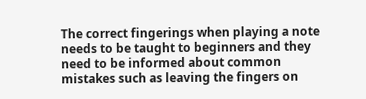The correct fingerings when playing a note needs to be taught to beginners and they need to be informed about common mistakes such as leaving the fingers on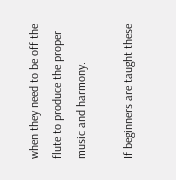when they need to be off the flute to produce the proper music and harmony.

If beginners are taught these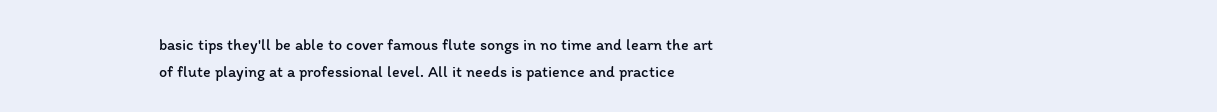basic tips they'll be able to cover famous flute songs in no time and learn the art of flute playing at a professional level. All it needs is patience and practice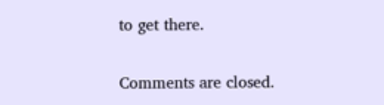to get there.

Comments are closed.